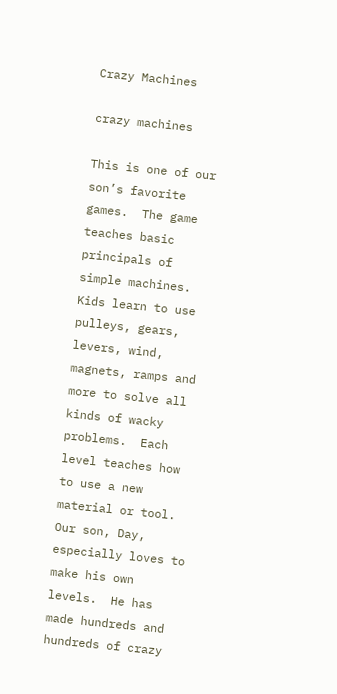Crazy Machines

crazy machines

This is one of our son’s favorite games.  The game teaches basic principals of simple machines.  Kids learn to use pulleys, gears, levers, wind, magnets, ramps and more to solve all kinds of wacky problems.  Each level teaches how to use a new material or tool.  Our son, Day, especially loves to make his own levels.  He has made hundreds and hundreds of crazy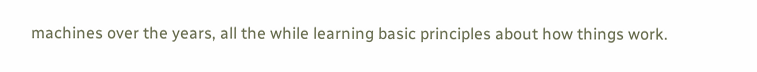machines over the years, all the while learning basic principles about how things work.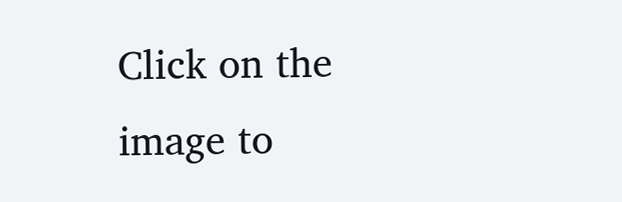Click on the image to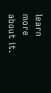learn more about it.